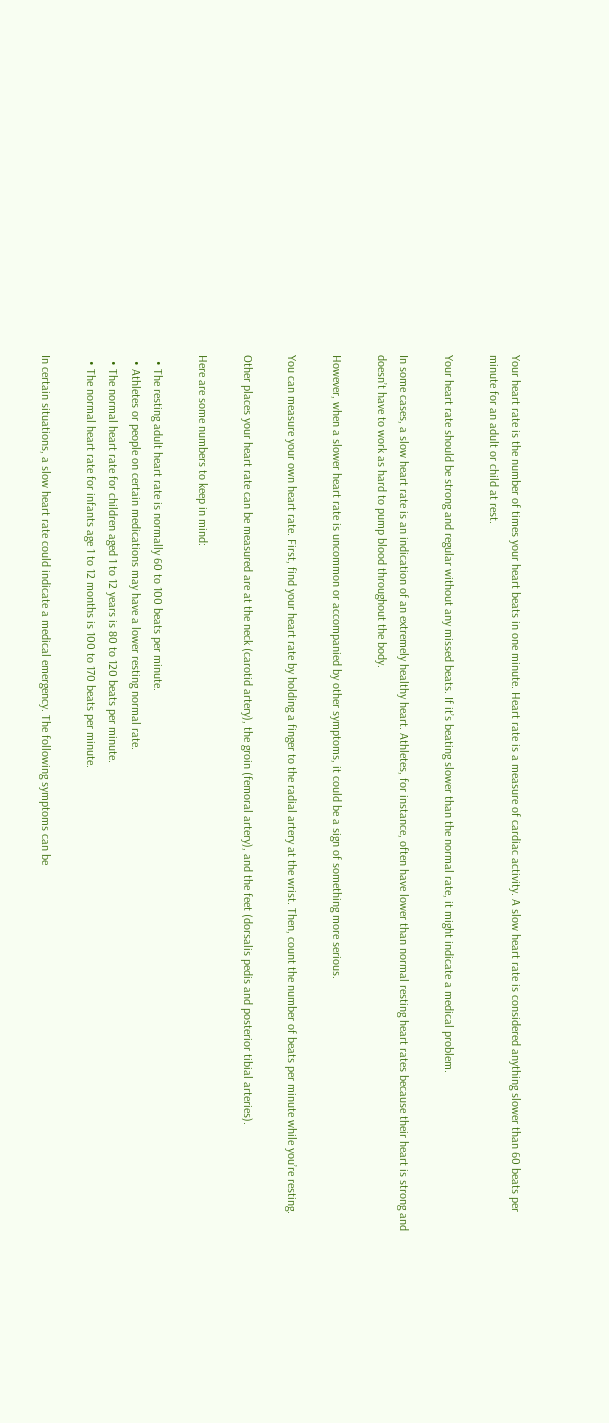Your heart rate is the number of times your heart beats in one minute. Heart rate is a measure of cardiac activity. A slow heart rate is considered anything slower than 60 beats per minute for an adult or child at rest.

Your heart rate should be strong and regular without any missed beats. If it’s beating slower than the normal rate, it might indicate a medical problem.

In some cases, a slow heart rate is an indication of an extremely healthy heart. Athletes, for instance, often have lower than normal resting heart rates because their heart is strong and doesn’t have to work as hard to pump blood throughout the body.

However, when a slower heart rate is uncommon or accompanied by other symptoms, it could be a sign of something more serious.

You can measure your own heart rate. First, find your heart rate by holding a finger to the radial artery at the wrist. Then, count the number of beats per minute while you’re resting.

Other places your heart rate can be measured are at the neck (carotid artery), the groin (femoral artery), and the feet (dorsalis pedis and posterior tibial arteries).

Here are some numbers to keep in mind:

  • The resting adult heart rate is normally 60 to 100 beats per minute.
  • Athletes or people on certain medications may have a lower resting normal rate.
  • The normal heart rate for children aged 1 to 12 years is 80 to 120 beats per minute.
  • The normal heart rate for infants age 1 to 12 months is 100 to 170 beats per minute.

In certain situations, a slow heart rate could indicate a medical emergency. The following symptoms can be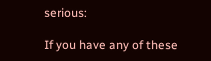serious:

If you have any of these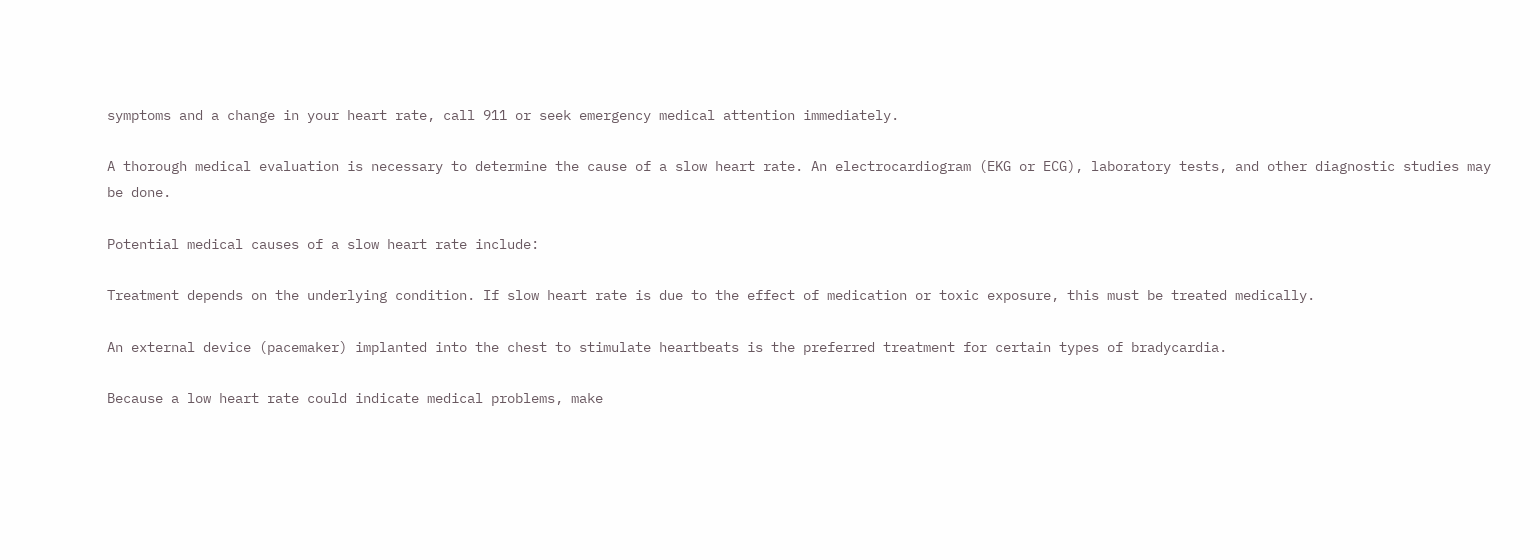symptoms and a change in your heart rate, call 911 or seek emergency medical attention immediately.

A thorough medical evaluation is necessary to determine the cause of a slow heart rate. An electrocardiogram (EKG or ECG), laboratory tests, and other diagnostic studies may be done.

Potential medical causes of a slow heart rate include:

Treatment depends on the underlying condition. If slow heart rate is due to the effect of medication or toxic exposure, this must be treated medically.

An external device (pacemaker) implanted into the chest to stimulate heartbeats is the preferred treatment for certain types of bradycardia.

Because a low heart rate could indicate medical problems, make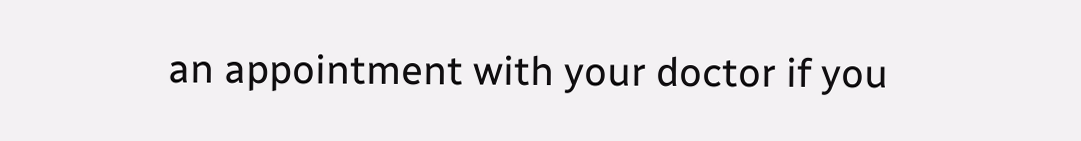an appointment with your doctor if you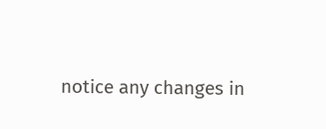notice any changes in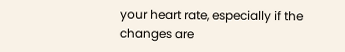your heart rate, especially if the changes are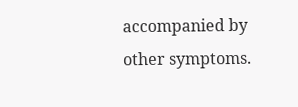accompanied by other symptoms.